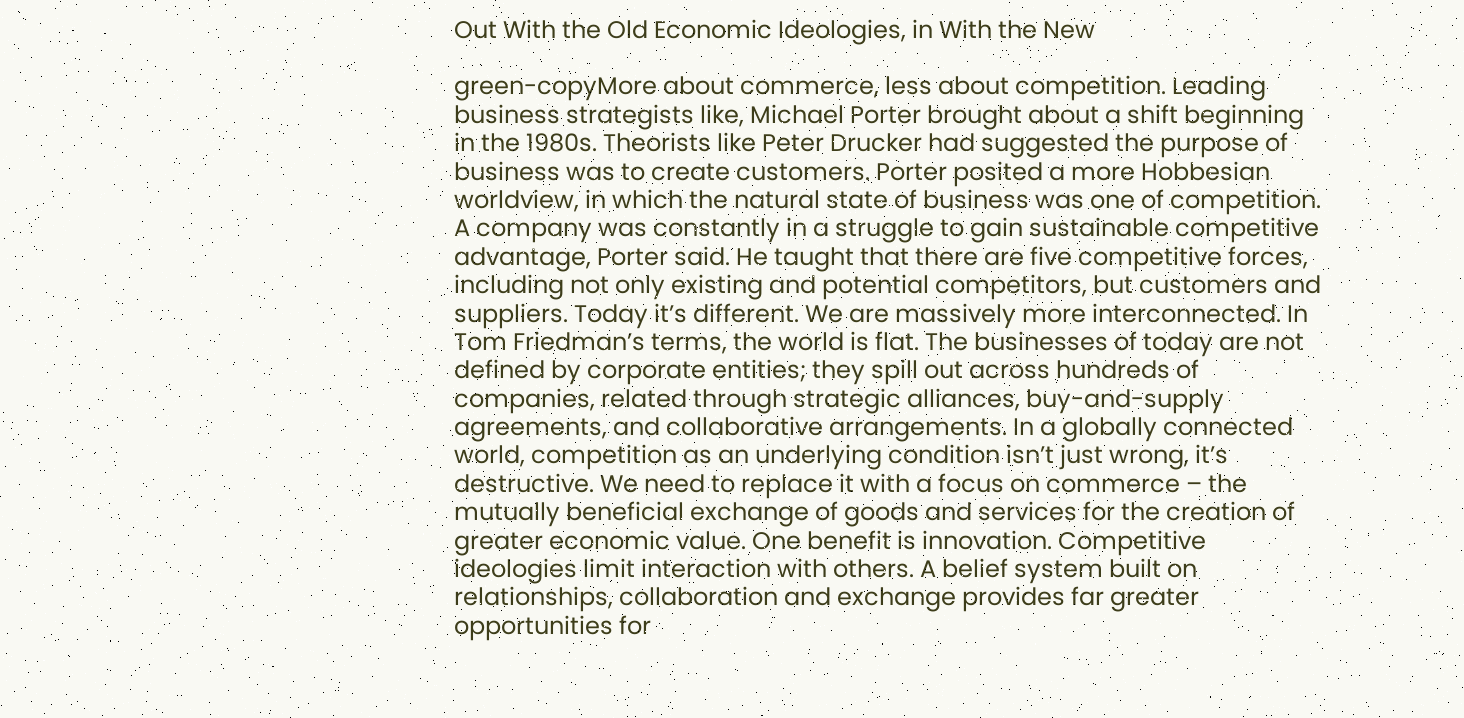Out With the Old Economic Ideologies, in With the New

green-copyMore about commerce, less about competition. Leading business strategists like, Michael Porter brought about a shift beginning in the 1980s. Theorists like Peter Drucker had suggested the purpose of business was to create customers. Porter posited a more Hobbesian worldview, in which the natural state of business was one of competition. A company was constantly in a struggle to gain sustainable competitive advantage, Porter said. He taught that there are five competitive forces, including not only existing and potential competitors, but customers and suppliers. Today it’s different. We are massively more interconnected. In Tom Friedman’s terms, the world is flat. The businesses of today are not defined by corporate entities; they spill out across hundreds of companies, related through strategic alliances, buy-and-supply agreements, and collaborative arrangements. In a globally connected world, competition as an underlying condition isn’t just wrong, it’s destructive. We need to replace it with a focus on commerce – the mutually beneficial exchange of goods and services for the creation of greater economic value. One benefit is innovation. Competitive ideologies limit interaction with others. A belief system built on relationships, collaboration and exchange provides far greater opportunities for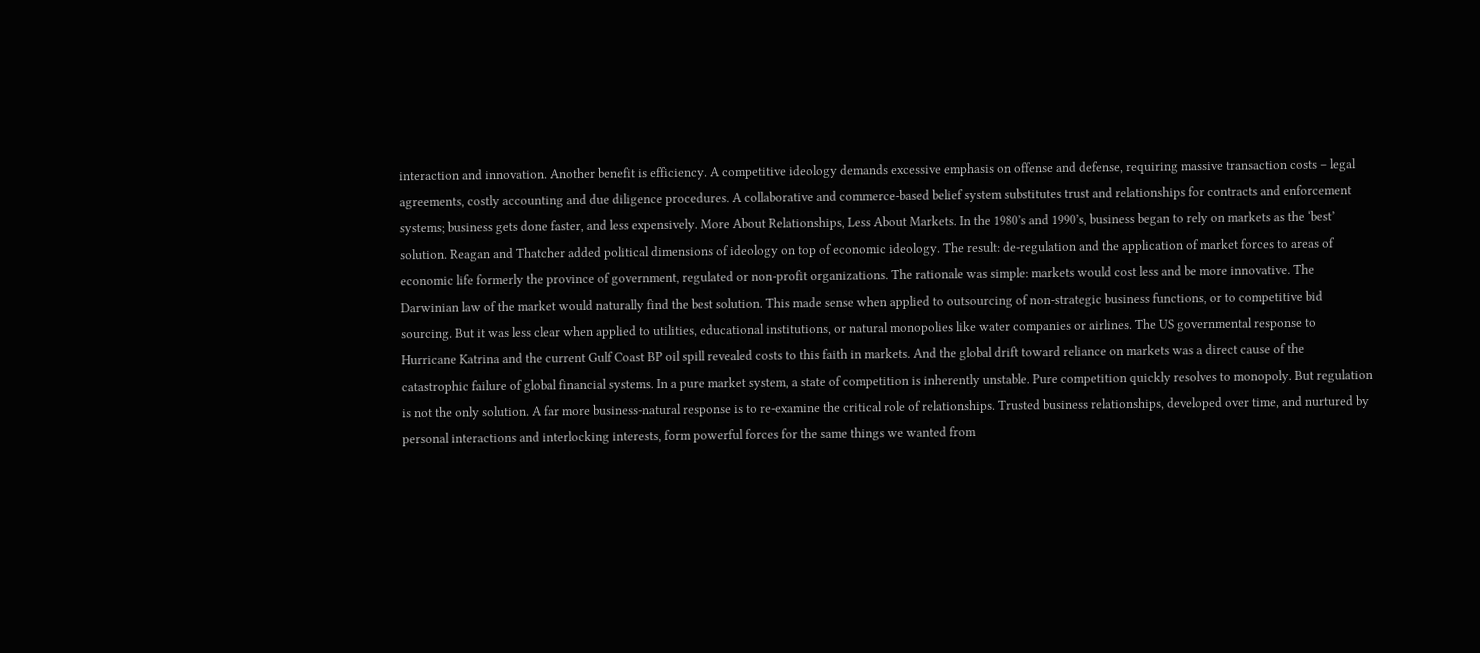interaction and innovation. Another benefit is efficiency. A competitive ideology demands excessive emphasis on offense and defense, requiring massive transaction costs – legal agreements, costly accounting and due diligence procedures. A collaborative and commerce-based belief system substitutes trust and relationships for contracts and enforcement systems; business gets done faster, and less expensively. More About Relationships, Less About Markets. In the 1980’s and 1990’s, business began to rely on markets as the ‘best’ solution. Reagan and Thatcher added political dimensions of ideology on top of economic ideology. The result: de-regulation and the application of market forces to areas of economic life formerly the province of government, regulated or non-profit organizations. The rationale was simple: markets would cost less and be more innovative. The Darwinian law of the market would naturally find the best solution. This made sense when applied to outsourcing of non-strategic business functions, or to competitive bid sourcing. But it was less clear when applied to utilities, educational institutions, or natural monopolies like water companies or airlines. The US governmental response to Hurricane Katrina and the current Gulf Coast BP oil spill revealed costs to this faith in markets. And the global drift toward reliance on markets was a direct cause of the catastrophic failure of global financial systems. In a pure market system, a state of competition is inherently unstable. Pure competition quickly resolves to monopoly. But regulation is not the only solution. A far more business-natural response is to re-examine the critical role of relationships. Trusted business relationships, developed over time, and nurtured by personal interactions and interlocking interests, form powerful forces for the same things we wanted from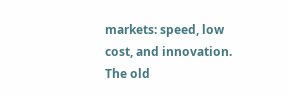markets: speed, low cost, and innovation. The old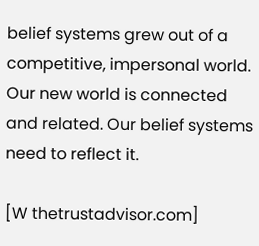belief systems grew out of a competitive, impersonal world. Our new world is connected and related. Our belief systems need to reflect it.

[W thetrustadvisor.com]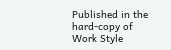Published in the hard-copy of Work Style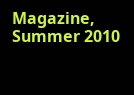Magazine, Summer 2010